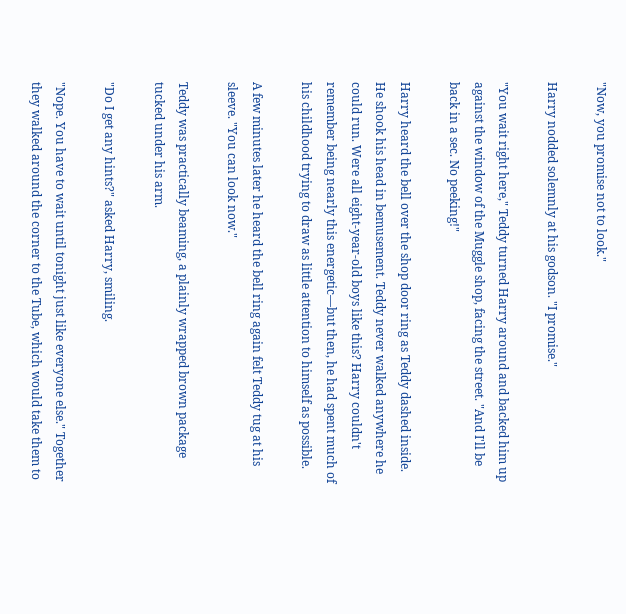"Now, you promise not to look."

Harry nodded solemnly at his godson. "I promise."

"You wait right here," Teddy turned Harry around and backed him up against the window of the Muggle shop, facing the street. "And I'll be back in a sec. No peeking!"

Harry heard the bell over the shop door ring as Teddy dashed inside. He shook his head in bemusement. Teddy never walked anywhere he could run. Were all eight-year-old boys like this? Harry couldn't remember being nearly this energetic—but then, he had spent much of his childhood trying to draw as little attention to himself as possible.

A few minutes later he heard the bell ring again felt Teddy tug at his sleeve. "You can look now."

Teddy was practically beaming, a plainly wrapped brown package tucked under his arm.

"Do I get any hints?" asked Harry, smiling.

"Nope. You have to wait until tonight just like everyone else." Together they walked around the corner to the Tube, which would take them to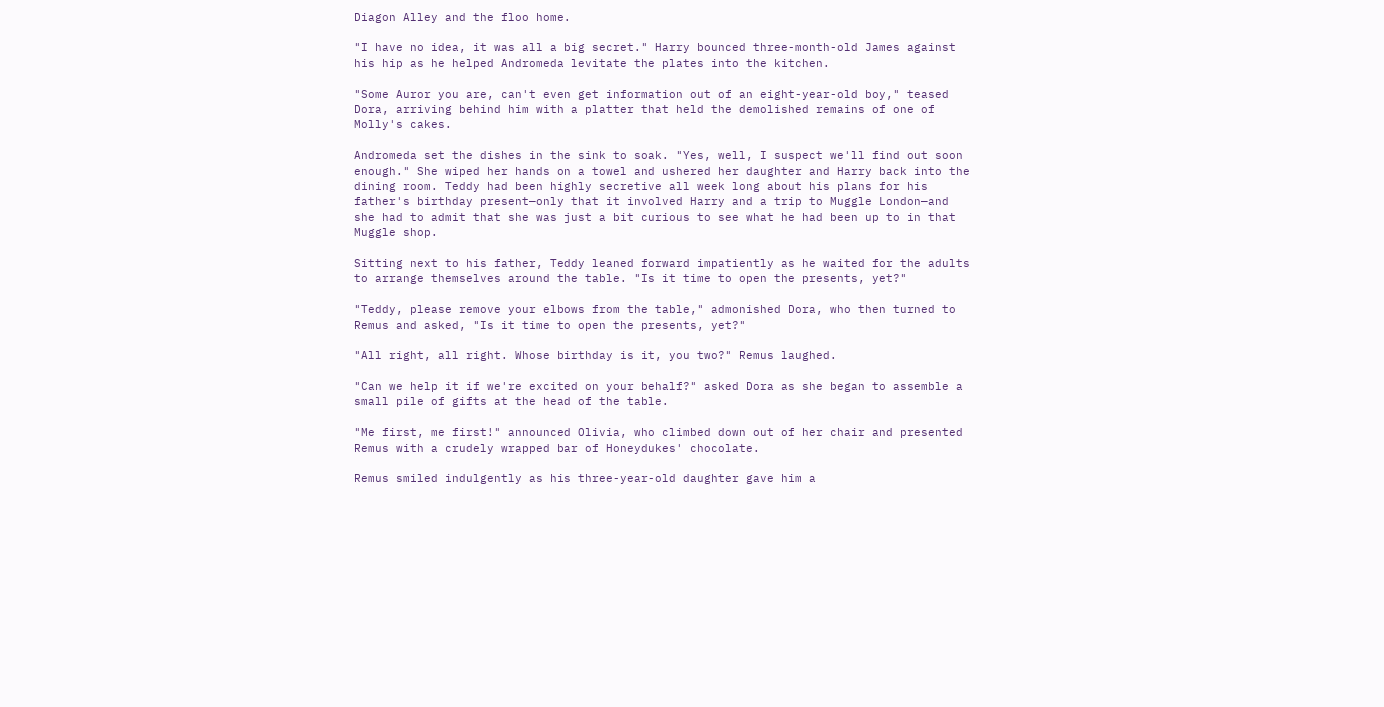Diagon Alley and the floo home.

"I have no idea, it was all a big secret." Harry bounced three-month-old James against his hip as he helped Andromeda levitate the plates into the kitchen.

"Some Auror you are, can't even get information out of an eight-year-old boy," teased Dora, arriving behind him with a platter that held the demolished remains of one of Molly's cakes.

Andromeda set the dishes in the sink to soak. "Yes, well, I suspect we'll find out soon enough." She wiped her hands on a towel and ushered her daughter and Harry back into the dining room. Teddy had been highly secretive all week long about his plans for his father's birthday present—only that it involved Harry and a trip to Muggle London—and she had to admit that she was just a bit curious to see what he had been up to in that Muggle shop.

Sitting next to his father, Teddy leaned forward impatiently as he waited for the adults to arrange themselves around the table. "Is it time to open the presents, yet?"

"Teddy, please remove your elbows from the table," admonished Dora, who then turned to Remus and asked, "Is it time to open the presents, yet?"

"All right, all right. Whose birthday is it, you two?" Remus laughed.

"Can we help it if we're excited on your behalf?" asked Dora as she began to assemble a small pile of gifts at the head of the table.

"Me first, me first!" announced Olivia, who climbed down out of her chair and presented Remus with a crudely wrapped bar of Honeydukes' chocolate.

Remus smiled indulgently as his three-year-old daughter gave him a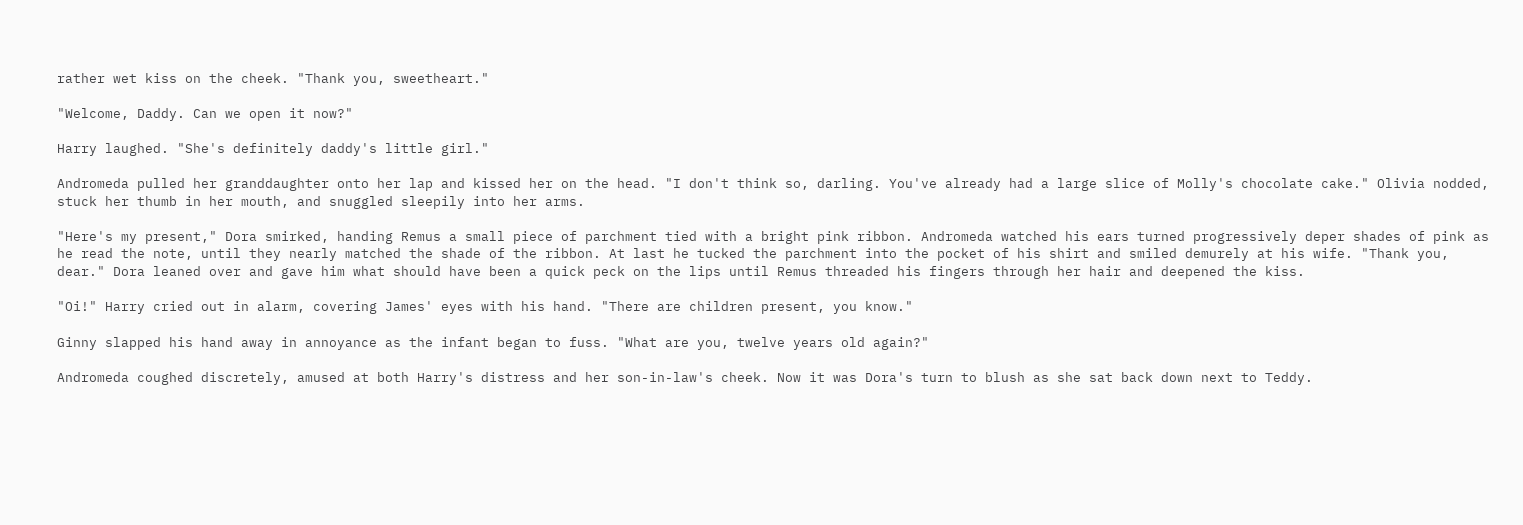rather wet kiss on the cheek. "Thank you, sweetheart."

"Welcome, Daddy. Can we open it now?"

Harry laughed. "She's definitely daddy's little girl."

Andromeda pulled her granddaughter onto her lap and kissed her on the head. "I don't think so, darling. You've already had a large slice of Molly's chocolate cake." Olivia nodded, stuck her thumb in her mouth, and snuggled sleepily into her arms.

"Here's my present," Dora smirked, handing Remus a small piece of parchment tied with a bright pink ribbon. Andromeda watched his ears turned progressively deper shades of pink as he read the note, until they nearly matched the shade of the ribbon. At last he tucked the parchment into the pocket of his shirt and smiled demurely at his wife. "Thank you, dear." Dora leaned over and gave him what should have been a quick peck on the lips until Remus threaded his fingers through her hair and deepened the kiss.

"Oi!" Harry cried out in alarm, covering James' eyes with his hand. "There are children present, you know."

Ginny slapped his hand away in annoyance as the infant began to fuss. "What are you, twelve years old again?"

Andromeda coughed discretely, amused at both Harry's distress and her son-in-law's cheek. Now it was Dora's turn to blush as she sat back down next to Teddy.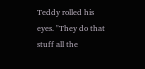Teddy rolled his eyes. "They do that stuff all the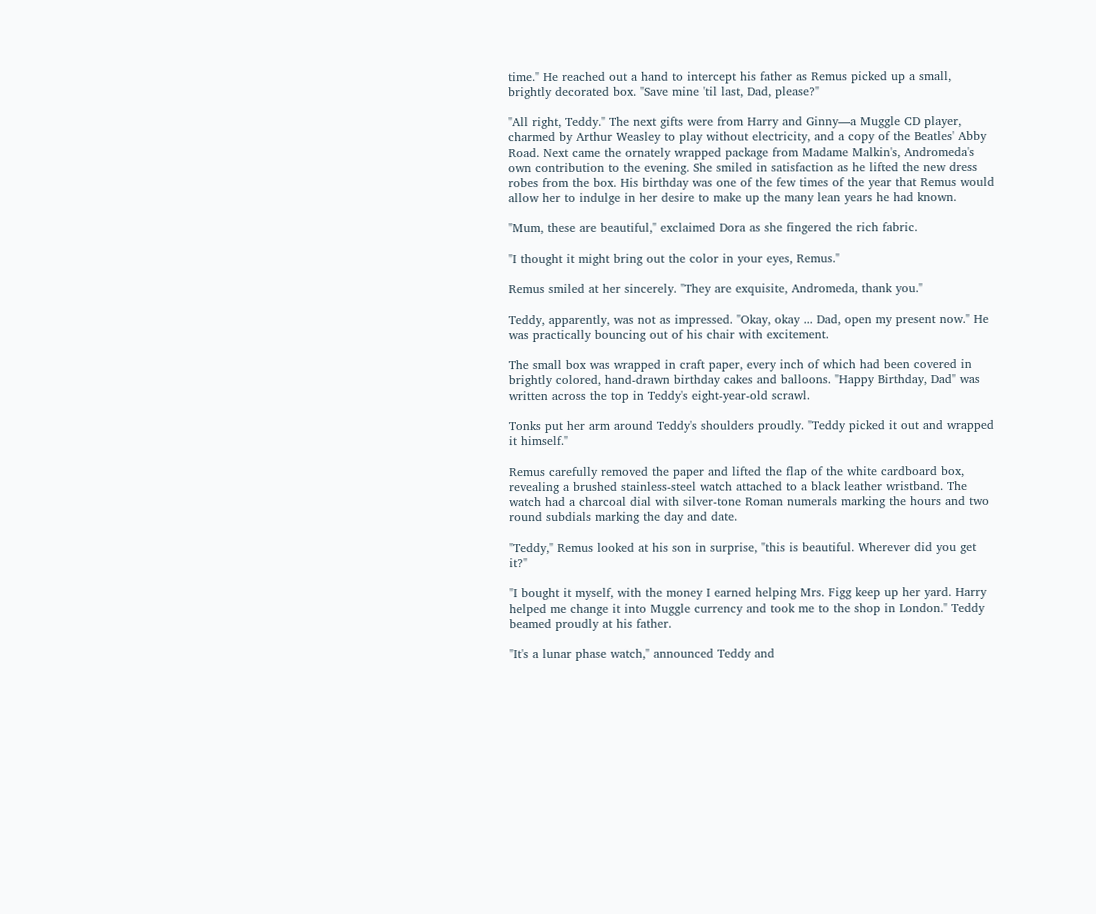time." He reached out a hand to intercept his father as Remus picked up a small, brightly decorated box. "Save mine 'til last, Dad, please?"

"All right, Teddy." The next gifts were from Harry and Ginny—a Muggle CD player, charmed by Arthur Weasley to play without electricity, and a copy of the Beatles' Abby Road. Next came the ornately wrapped package from Madame Malkin's, Andromeda's own contribution to the evening. She smiled in satisfaction as he lifted the new dress robes from the box. His birthday was one of the few times of the year that Remus would allow her to indulge in her desire to make up the many lean years he had known.

"Mum, these are beautiful," exclaimed Dora as she fingered the rich fabric.

"I thought it might bring out the color in your eyes, Remus."

Remus smiled at her sincerely. "They are exquisite, Andromeda, thank you."

Teddy, apparently, was not as impressed. "Okay, okay ... Dad, open my present now." He was practically bouncing out of his chair with excitement.

The small box was wrapped in craft paper, every inch of which had been covered in brightly colored, hand-drawn birthday cakes and balloons. "Happy Birthday, Dad" was written across the top in Teddy's eight-year-old scrawl.

Tonks put her arm around Teddy's shoulders proudly. "Teddy picked it out and wrapped it himself."

Remus carefully removed the paper and lifted the flap of the white cardboard box, revealing a brushed stainless-steel watch attached to a black leather wristband. The watch had a charcoal dial with silver-tone Roman numerals marking the hours and two round subdials marking the day and date.

"Teddy," Remus looked at his son in surprise, "this is beautiful. Wherever did you get it?"

"I bought it myself, with the money I earned helping Mrs. Figg keep up her yard. Harry helped me change it into Muggle currency and took me to the shop in London." Teddy beamed proudly at his father.

"It's a lunar phase watch," announced Teddy and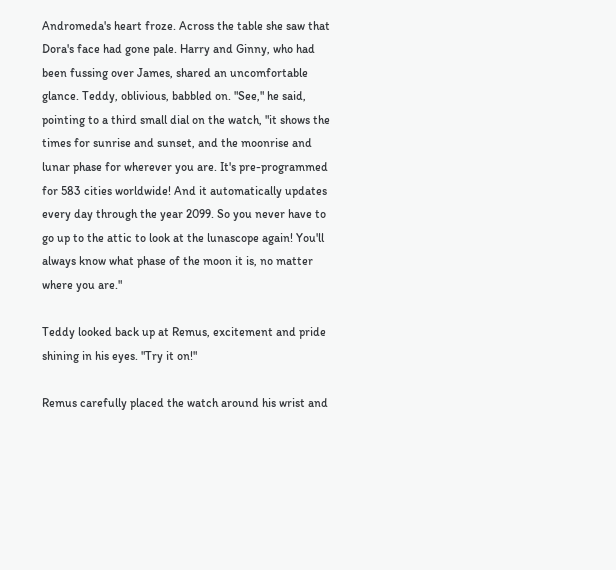Andromeda's heart froze. Across the table she saw that Dora's face had gone pale. Harry and Ginny, who had been fussing over James, shared an uncomfortable glance. Teddy, oblivious, babbled on. "See," he said, pointing to a third small dial on the watch, "it shows the times for sunrise and sunset, and the moonrise and lunar phase for wherever you are. It's pre-programmed for 583 cities worldwide! And it automatically updates every day through the year 2099. So you never have to go up to the attic to look at the lunascope again! You'll always know what phase of the moon it is, no matter where you are."

Teddy looked back up at Remus, excitement and pride shining in his eyes. "Try it on!"

Remus carefully placed the watch around his wrist and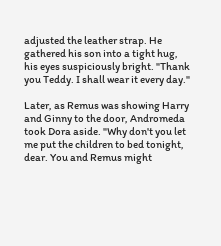adjusted the leather strap. He gathered his son into a tight hug, his eyes suspiciously bright. "Thank you Teddy. I shall wear it every day."

Later, as Remus was showing Harry and Ginny to the door, Andromeda took Dora aside. "Why don't you let me put the children to bed tonight, dear. You and Remus might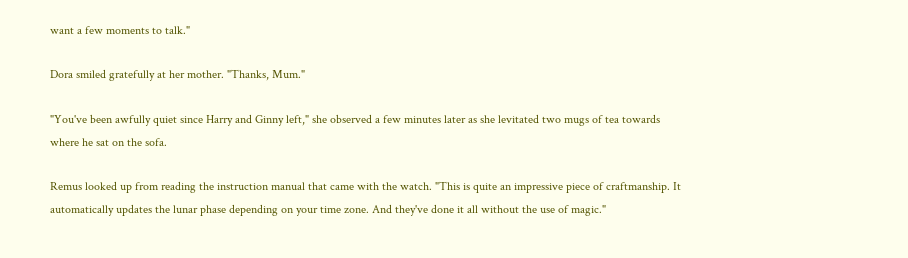want a few moments to talk."

Dora smiled gratefully at her mother. "Thanks, Mum."

"You've been awfully quiet since Harry and Ginny left," she observed a few minutes later as she levitated two mugs of tea towards where he sat on the sofa.

Remus looked up from reading the instruction manual that came with the watch. "This is quite an impressive piece of craftmanship. It automatically updates the lunar phase depending on your time zone. And they've done it all without the use of magic."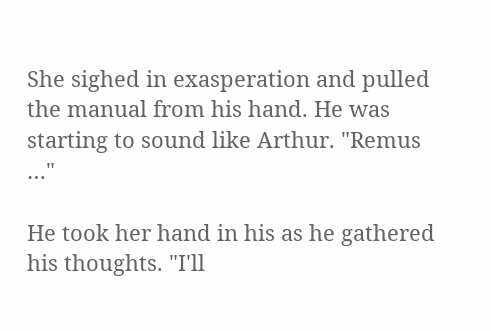She sighed in exasperation and pulled the manual from his hand. He was starting to sound like Arthur. "Remus …"

He took her hand in his as he gathered his thoughts. "I'll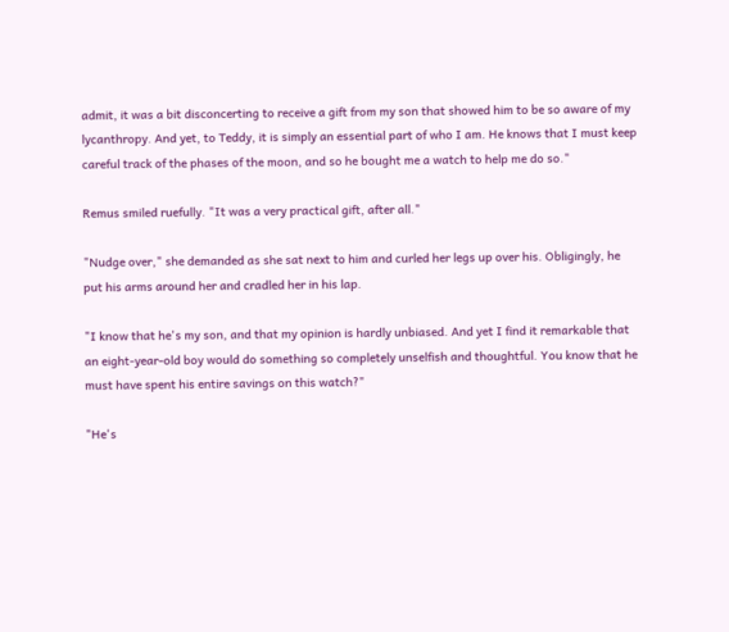admit, it was a bit disconcerting to receive a gift from my son that showed him to be so aware of my lycanthropy. And yet, to Teddy, it is simply an essential part of who I am. He knows that I must keep careful track of the phases of the moon, and so he bought me a watch to help me do so."

Remus smiled ruefully. "It was a very practical gift, after all."

"Nudge over," she demanded as she sat next to him and curled her legs up over his. Obligingly, he put his arms around her and cradled her in his lap.

"I know that he's my son, and that my opinion is hardly unbiased. And yet I find it remarkable that an eight-year-old boy would do something so completely unselfish and thoughtful. You know that he must have spent his entire savings on this watch?"

"He's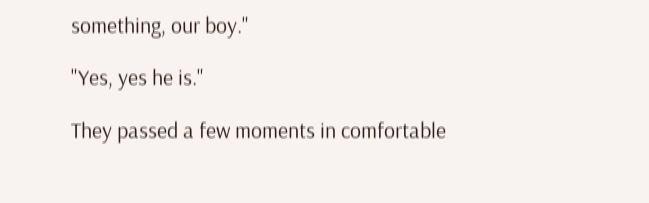something, our boy."

"Yes, yes he is."

They passed a few moments in comfortable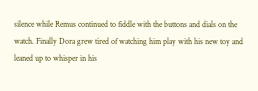silence while Remus continued to fiddle with the buttons and dials on the watch. Finally Dora grew tired of watching him play with his new toy and leaned up to whisper in his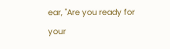ear, "Are you ready for your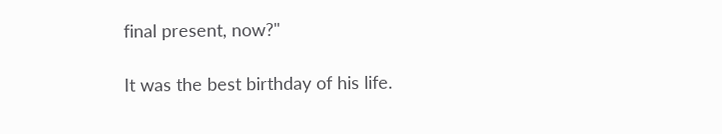final present, now?"

It was the best birthday of his life.